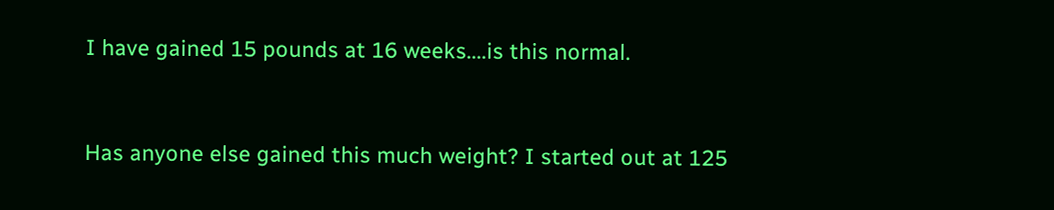I have gained 15 pounds at 16 weeks....is this normal.


Has anyone else gained this much weight? I started out at 125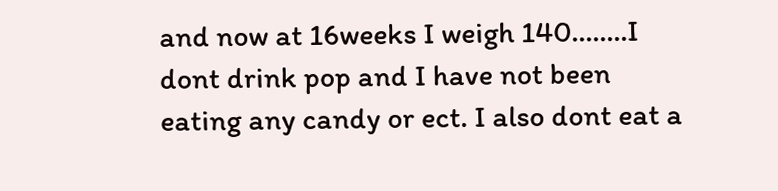and now at 16weeks I weigh 140........I dont drink pop and I have not been eating any candy or ect. I also dont eat a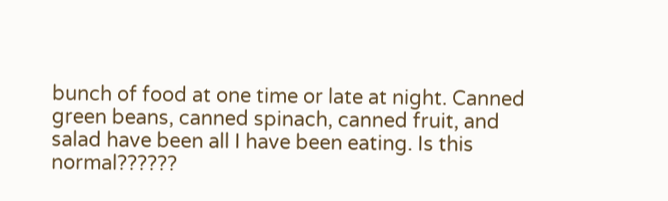bunch of food at one time or late at night. Canned green beans, canned spinach, canned fruit, and salad have been all I have been eating. Is this normal??????